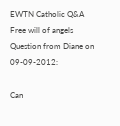EWTN Catholic Q&A
Free will of angels
Question from Diane on 09-09-2012:

Can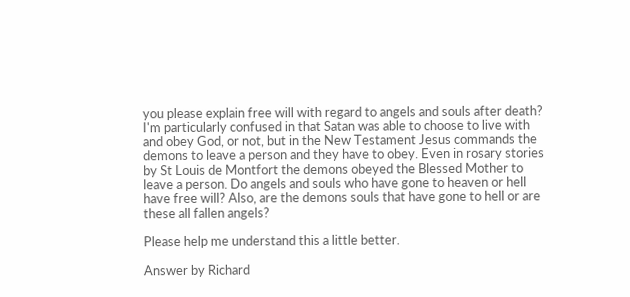you please explain free will with regard to angels and souls after death? I'm particularly confused in that Satan was able to choose to live with and obey God, or not, but in the New Testament Jesus commands the demons to leave a person and they have to obey. Even in rosary stories by St Louis de Montfort the demons obeyed the Blessed Mother to leave a person. Do angels and souls who have gone to heaven or hell have free will? Also, are the demons souls that have gone to hell or are these all fallen angels?

Please help me understand this a little better.

Answer by Richard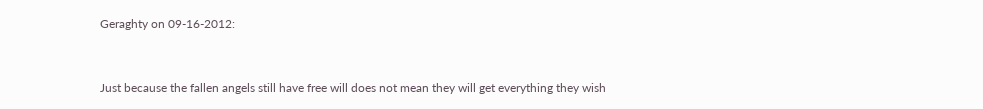Geraghty on 09-16-2012:


Just because the fallen angels still have free will does not mean they will get everything they wish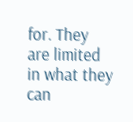for. They are limited in what they can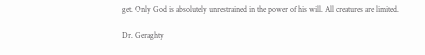get. Only God is absolutely unrestrained in the power of his will. All creatures are limited.

Dr. Geraghty